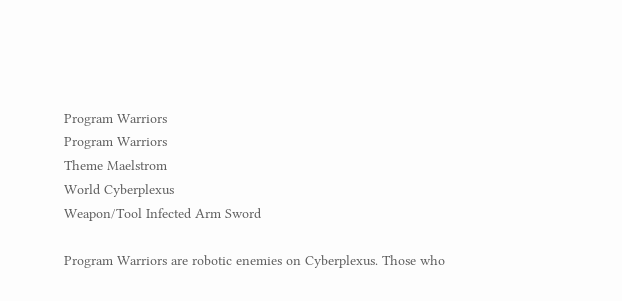Program Warriors
Program Warriors
Theme Maelstrom
World Cyberplexus
Weapon/Tool Infected Arm Sword

Program Warriors are robotic enemies on Cyberplexus. Those who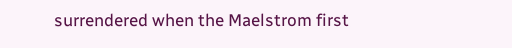surrendered when the Maelstrom first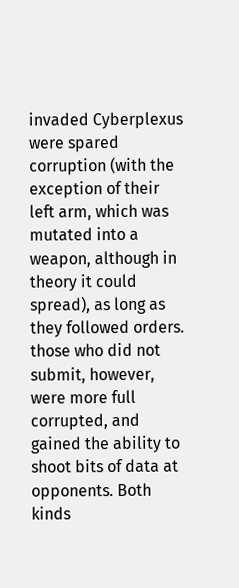invaded Cyberplexus were spared corruption (with the exception of their left arm, which was mutated into a weapon, although in theory it could spread), as long as they followed orders. those who did not submit, however, were more full corrupted, and gained the ability to shoot bits of data at opponents. Both kinds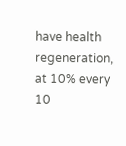have health regeneration, at 10% every 10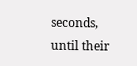seconds, until their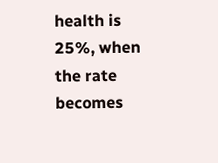health is 25%, when the rate becomes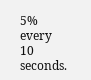5% every 10 seconds.